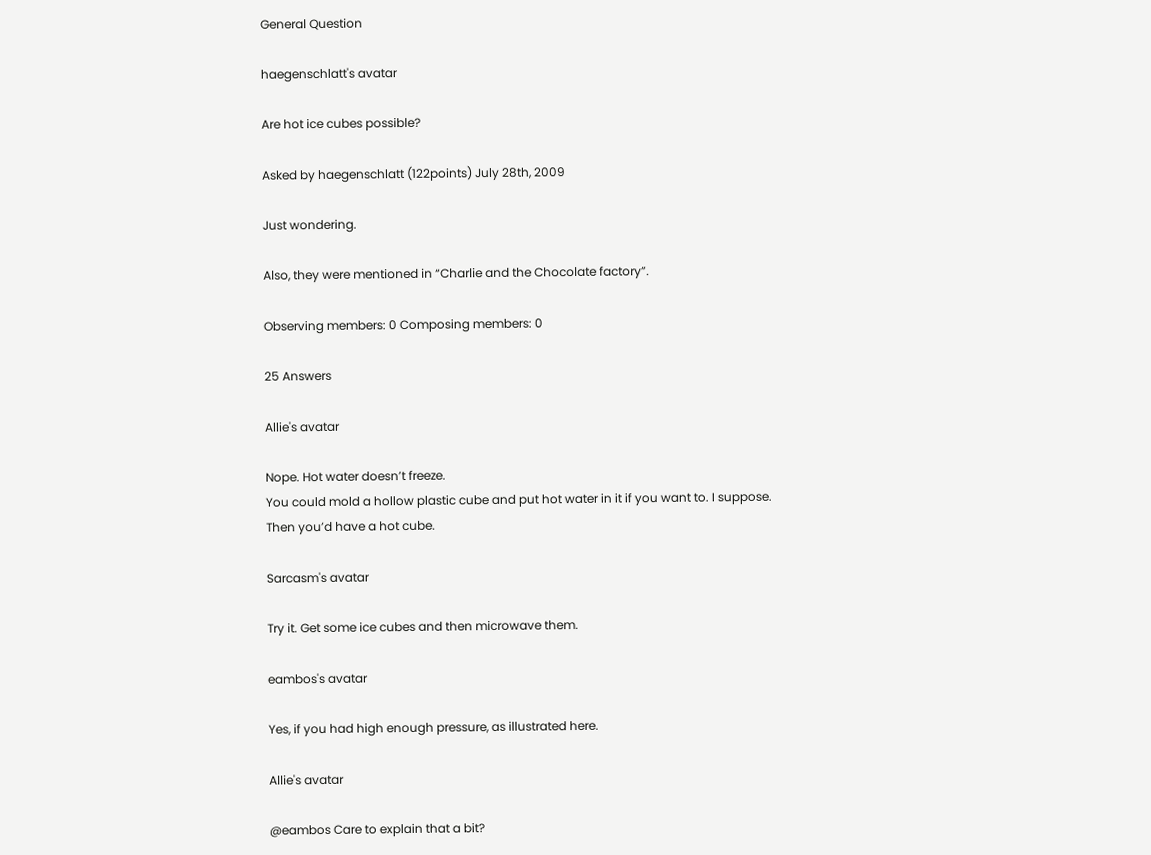General Question

haegenschlatt's avatar

Are hot ice cubes possible?

Asked by haegenschlatt (122points) July 28th, 2009

Just wondering.

Also, they were mentioned in “Charlie and the Chocolate factory”.

Observing members: 0 Composing members: 0

25 Answers

Allie's avatar

Nope. Hot water doesn’t freeze.
You could mold a hollow plastic cube and put hot water in it if you want to. I suppose. Then you’d have a hot cube.

Sarcasm's avatar

Try it. Get some ice cubes and then microwave them.

eambos's avatar

Yes, if you had high enough pressure, as illustrated here.

Allie's avatar

@eambos Care to explain that a bit?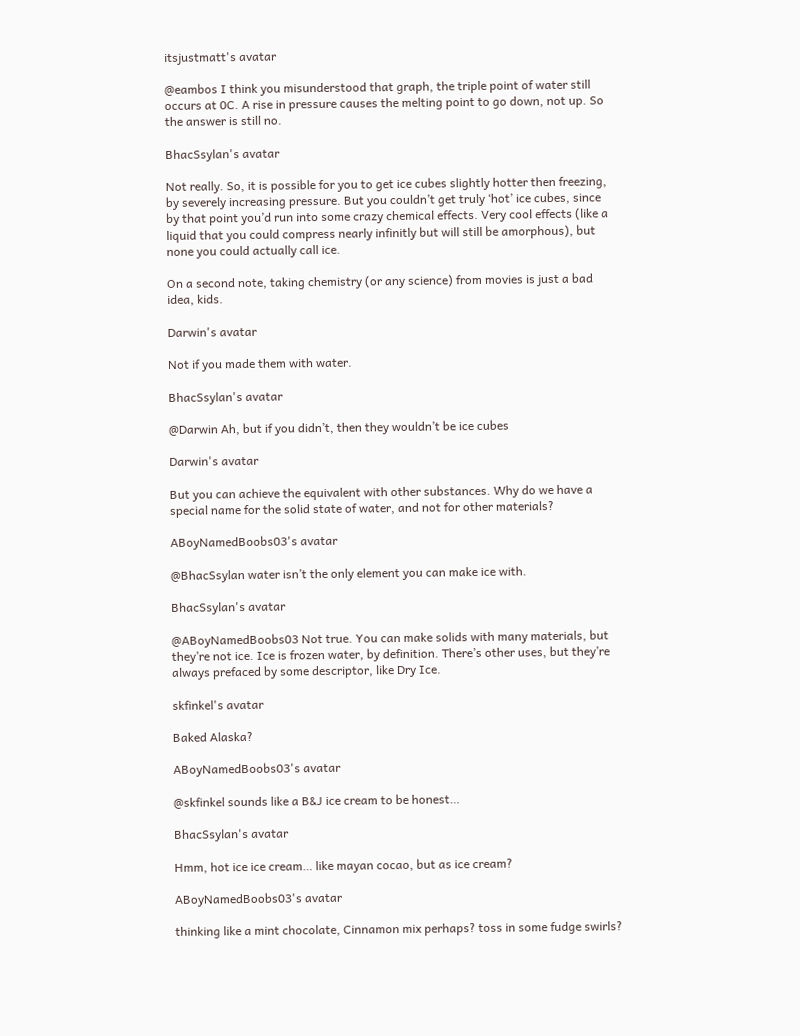itsjustmatt's avatar

@eambos I think you misunderstood that graph, the triple point of water still occurs at 0C. A rise in pressure causes the melting point to go down, not up. So the answer is still no.

BhacSsylan's avatar

Not really. So, it is possible for you to get ice cubes slightly hotter then freezing, by severely increasing pressure. But you couldn’t get truly ‘hot’ ice cubes, since by that point you’d run into some crazy chemical effects. Very cool effects (like a liquid that you could compress nearly infinitly but will still be amorphous), but none you could actually call ice.

On a second note, taking chemistry (or any science) from movies is just a bad idea, kids.

Darwin's avatar

Not if you made them with water.

BhacSsylan's avatar

@Darwin Ah, but if you didn’t, then they wouldn’t be ice cubes

Darwin's avatar

But you can achieve the equivalent with other substances. Why do we have a special name for the solid state of water, and not for other materials?

ABoyNamedBoobs03's avatar

@BhacSsylan water isn’t the only element you can make ice with.

BhacSsylan's avatar

@ABoyNamedBoobs03 Not true. You can make solids with many materials, but they’re not ice. Ice is frozen water, by definition. There’s other uses, but they’re always prefaced by some descriptor, like Dry Ice.

skfinkel's avatar

Baked Alaska?

ABoyNamedBoobs03's avatar

@skfinkel sounds like a B&J ice cream to be honest…

BhacSsylan's avatar

Hmm, hot ice ice cream… like mayan cocao, but as ice cream?

ABoyNamedBoobs03's avatar

thinking like a mint chocolate, Cinnamon mix perhaps? toss in some fudge swirls?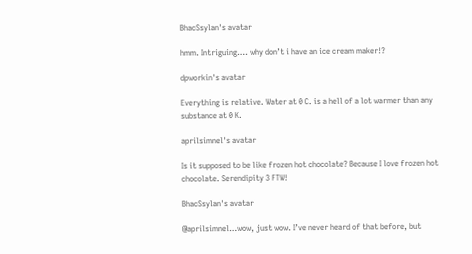BhacSsylan's avatar

hmm. Intriguing…. why don’t i have an ice cream maker!?

dpworkin's avatar

Everything is relative. Water at 0 C. is a hell of a lot warmer than any substance at 0 K.

aprilsimnel's avatar

Is it supposed to be like frozen hot chocolate? Because I love frozen hot chocolate. Serendipity 3 FTW!

BhacSsylan's avatar

@aprilsimnel…wow, just wow. I’ve never heard of that before, but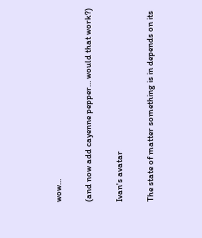wow…

(and now add cayenne pepper… would that work?)

Ivan's avatar

The state of matter something is in depends on its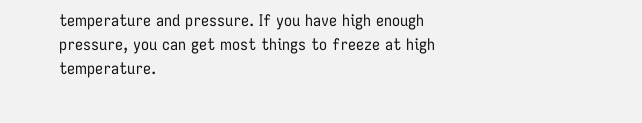temperature and pressure. If you have high enough pressure, you can get most things to freeze at high temperature.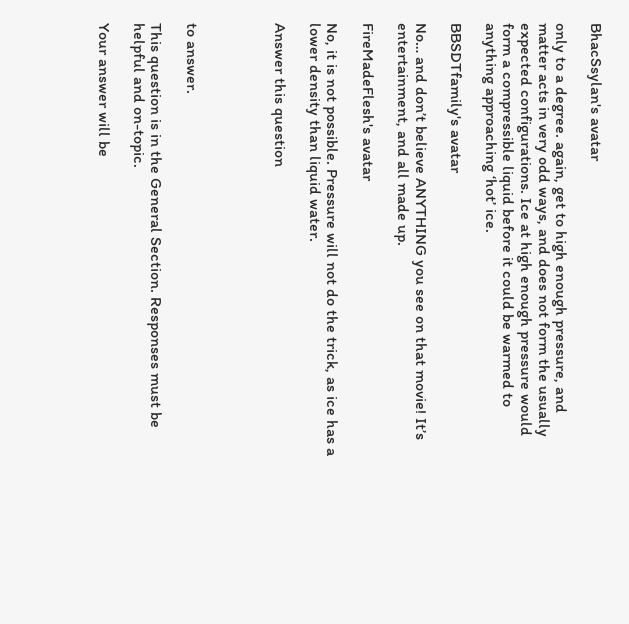BhacSsylan's avatar

only to a degree. again, get to high enough pressure, and matter acts in very odd ways, and does not form the usually expected configurations. Ice at high enough pressure would form a compressible liquid before it could be warmed to anything approaching ‘hot’ ice.

BBSDTfamily's avatar

No… and don’t believe ANYTHING you see on that movie! It’s entertainment, and all made up.

FireMadeFlesh's avatar

No, it is not possible. Pressure will not do the trick, as ice has a lower density than liquid water.

Answer this question




to answer.

This question is in the General Section. Responses must be helpful and on-topic.

Your answer will be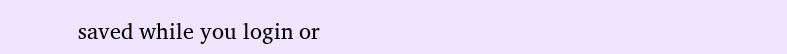saved while you login or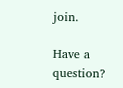join.

Have a question?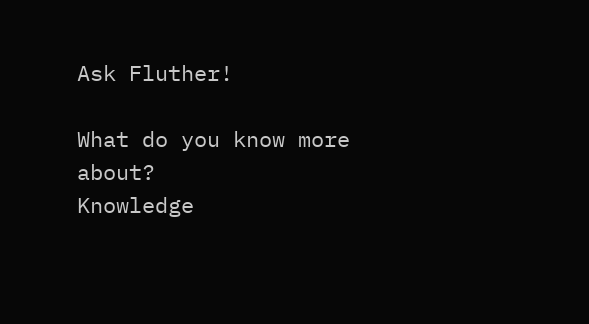Ask Fluther!

What do you know more about?
Knowledge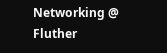Networking @ Fluther